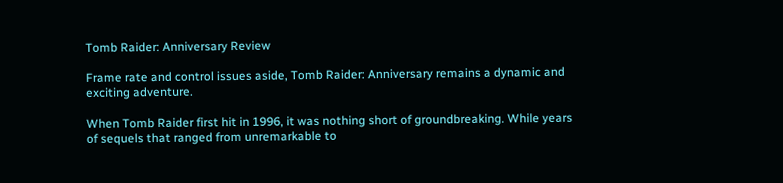Tomb Raider: Anniversary Review

Frame rate and control issues aside, Tomb Raider: Anniversary remains a dynamic and exciting adventure.

When Tomb Raider first hit in 1996, it was nothing short of groundbreaking. While years of sequels that ranged from unremarkable to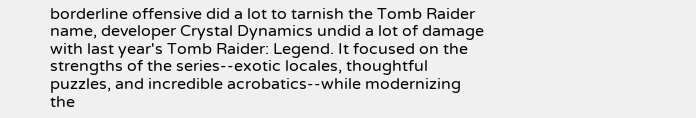borderline offensive did a lot to tarnish the Tomb Raider name, developer Crystal Dynamics undid a lot of damage with last year's Tomb Raider: Legend. It focused on the strengths of the series--exotic locales, thoughtful puzzles, and incredible acrobatics--while modernizing the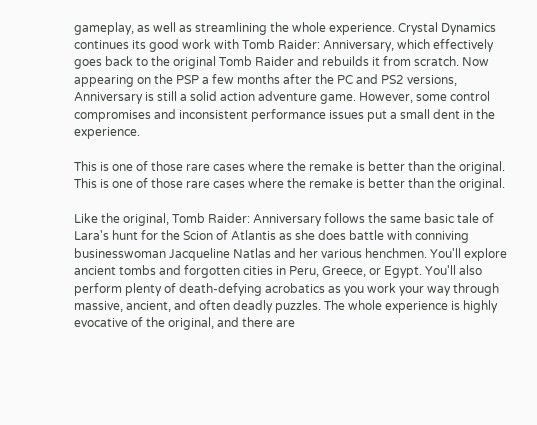gameplay, as well as streamlining the whole experience. Crystal Dynamics continues its good work with Tomb Raider: Anniversary, which effectively goes back to the original Tomb Raider and rebuilds it from scratch. Now appearing on the PSP a few months after the PC and PS2 versions, Anniversary is still a solid action adventure game. However, some control compromises and inconsistent performance issues put a small dent in the experience.

This is one of those rare cases where the remake is better than the original.
This is one of those rare cases where the remake is better than the original.

Like the original, Tomb Raider: Anniversary follows the same basic tale of Lara's hunt for the Scion of Atlantis as she does battle with conniving businesswoman Jacqueline Natlas and her various henchmen. You'll explore ancient tombs and forgotten cities in Peru, Greece, or Egypt. You'll also perform plenty of death-defying acrobatics as you work your way through massive, ancient, and often deadly puzzles. The whole experience is highly evocative of the original, and there are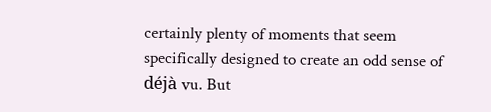certainly plenty of moments that seem specifically designed to create an odd sense of déjà vu. But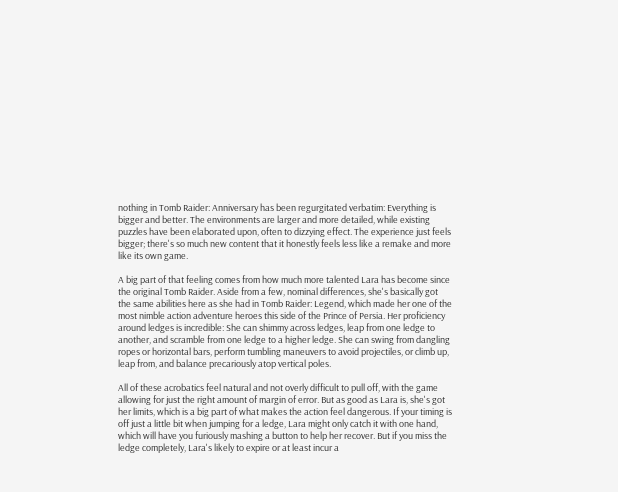nothing in Tomb Raider: Anniversary has been regurgitated verbatim: Everything is bigger and better. The environments are larger and more detailed, while existing puzzles have been elaborated upon, often to dizzying effect. The experience just feels bigger; there's so much new content that it honestly feels less like a remake and more like its own game.

A big part of that feeling comes from how much more talented Lara has become since the original Tomb Raider. Aside from a few, nominal differences, she's basically got the same abilities here as she had in Tomb Raider: Legend, which made her one of the most nimble action adventure heroes this side of the Prince of Persia. Her proficiency around ledges is incredible: She can shimmy across ledges, leap from one ledge to another, and scramble from one ledge to a higher ledge. She can swing from dangling ropes or horizontal bars, perform tumbling maneuvers to avoid projectiles, or climb up, leap from, and balance precariously atop vertical poles.

All of these acrobatics feel natural and not overly difficult to pull off, with the game allowing for just the right amount of margin of error. But as good as Lara is, she's got her limits, which is a big part of what makes the action feel dangerous. If your timing is off just a little bit when jumping for a ledge, Lara might only catch it with one hand, which will have you furiously mashing a button to help her recover. But if you miss the ledge completely, Lara's likely to expire or at least incur a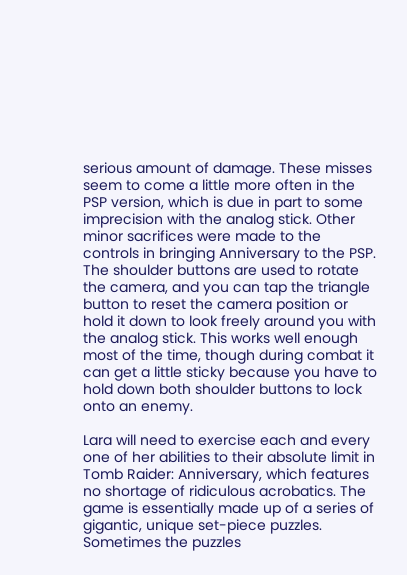serious amount of damage. These misses seem to come a little more often in the PSP version, which is due in part to some imprecision with the analog stick. Other minor sacrifices were made to the controls in bringing Anniversary to the PSP. The shoulder buttons are used to rotate the camera, and you can tap the triangle button to reset the camera position or hold it down to look freely around you with the analog stick. This works well enough most of the time, though during combat it can get a little sticky because you have to hold down both shoulder buttons to lock onto an enemy.

Lara will need to exercise each and every one of her abilities to their absolute limit in Tomb Raider: Anniversary, which features no shortage of ridiculous acrobatics. The game is essentially made up of a series of gigantic, unique set-piece puzzles. Sometimes the puzzles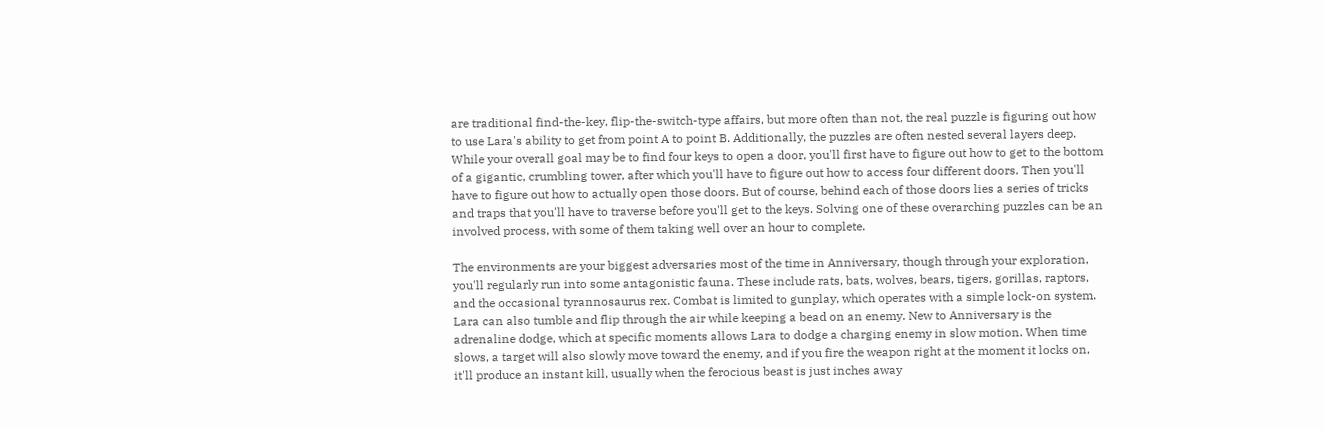are traditional find-the-key, flip-the-switch-type affairs, but more often than not, the real puzzle is figuring out how to use Lara's ability to get from point A to point B. Additionally, the puzzles are often nested several layers deep. While your overall goal may be to find four keys to open a door, you'll first have to figure out how to get to the bottom of a gigantic, crumbling tower, after which you'll have to figure out how to access four different doors. Then you'll have to figure out how to actually open those doors. But of course, behind each of those doors lies a series of tricks and traps that you'll have to traverse before you'll get to the keys. Solving one of these overarching puzzles can be an involved process, with some of them taking well over an hour to complete.

The environments are your biggest adversaries most of the time in Anniversary, though through your exploration, you'll regularly run into some antagonistic fauna. These include rats, bats, wolves, bears, tigers, gorillas, raptors, and the occasional tyrannosaurus rex. Combat is limited to gunplay, which operates with a simple lock-on system. Lara can also tumble and flip through the air while keeping a bead on an enemy. New to Anniversary is the adrenaline dodge, which at specific moments allows Lara to dodge a charging enemy in slow motion. When time slows, a target will also slowly move toward the enemy, and if you fire the weapon right at the moment it locks on, it'll produce an instant kill, usually when the ferocious beast is just inches away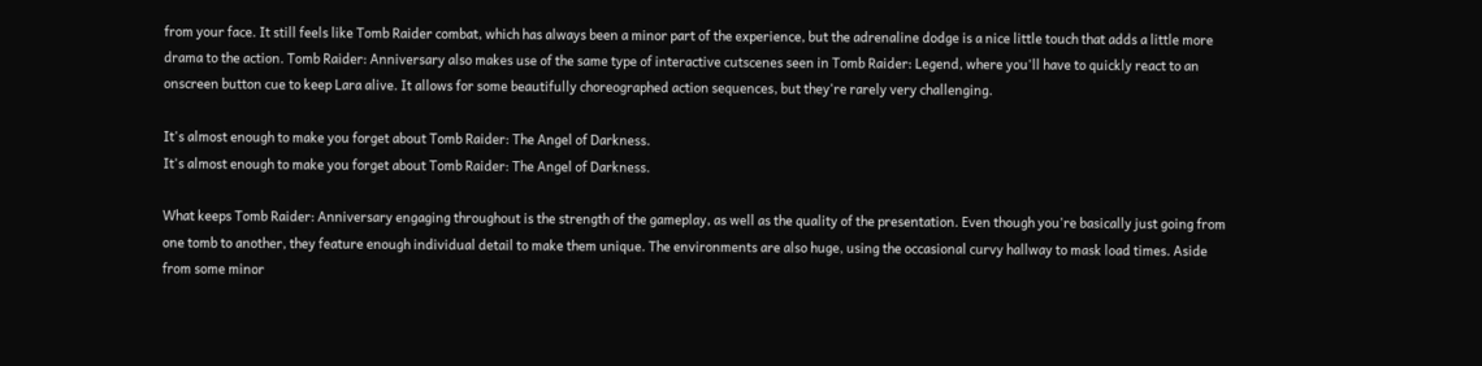from your face. It still feels like Tomb Raider combat, which has always been a minor part of the experience, but the adrenaline dodge is a nice little touch that adds a little more drama to the action. Tomb Raider: Anniversary also makes use of the same type of interactive cutscenes seen in Tomb Raider: Legend, where you'll have to quickly react to an onscreen button cue to keep Lara alive. It allows for some beautifully choreographed action sequences, but they're rarely very challenging.

It's almost enough to make you forget about Tomb Raider: The Angel of Darkness.
It's almost enough to make you forget about Tomb Raider: The Angel of Darkness.

What keeps Tomb Raider: Anniversary engaging throughout is the strength of the gameplay, as well as the quality of the presentation. Even though you're basically just going from one tomb to another, they feature enough individual detail to make them unique. The environments are also huge, using the occasional curvy hallway to mask load times. Aside from some minor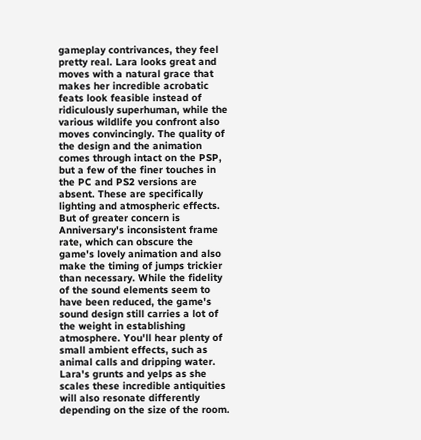gameplay contrivances, they feel pretty real. Lara looks great and moves with a natural grace that makes her incredible acrobatic feats look feasible instead of ridiculously superhuman, while the various wildlife you confront also moves convincingly. The quality of the design and the animation comes through intact on the PSP, but a few of the finer touches in the PC and PS2 versions are absent. These are specifically lighting and atmospheric effects. But of greater concern is Anniversary's inconsistent frame rate, which can obscure the game's lovely animation and also make the timing of jumps trickier than necessary. While the fidelity of the sound elements seem to have been reduced, the game's sound design still carries a lot of the weight in establishing atmosphere. You'll hear plenty of small ambient effects, such as animal calls and dripping water. Lara's grunts and yelps as she scales these incredible antiquities will also resonate differently depending on the size of the room.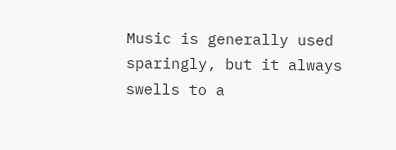Music is generally used sparingly, but it always swells to a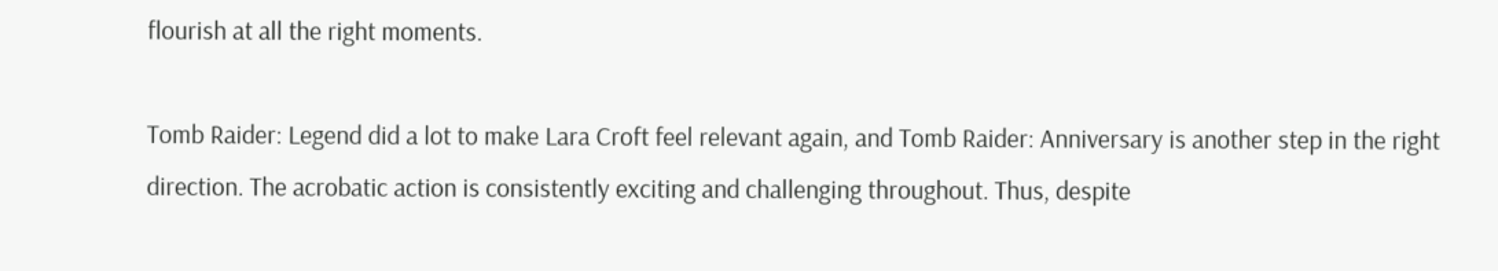flourish at all the right moments.

Tomb Raider: Legend did a lot to make Lara Croft feel relevant again, and Tomb Raider: Anniversary is another step in the right direction. The acrobatic action is consistently exciting and challenging throughout. Thus, despite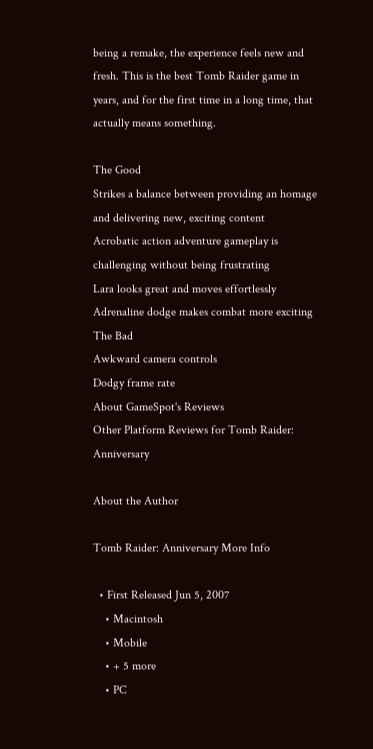being a remake, the experience feels new and fresh. This is the best Tomb Raider game in years, and for the first time in a long time, that actually means something.

The Good
Strikes a balance between providing an homage and delivering new, exciting content
Acrobatic action adventure gameplay is challenging without being frustrating
Lara looks great and moves effortlessly
Adrenaline dodge makes combat more exciting
The Bad
Awkward camera controls
Dodgy frame rate
About GameSpot's Reviews
Other Platform Reviews for Tomb Raider: Anniversary

About the Author

Tomb Raider: Anniversary More Info

  • First Released Jun 5, 2007
    • Macintosh
    • Mobile
    • + 5 more
    • PC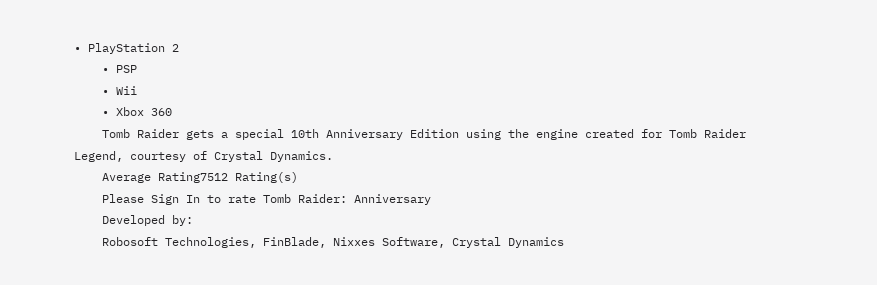• PlayStation 2
    • PSP
    • Wii
    • Xbox 360
    Tomb Raider gets a special 10th Anniversary Edition using the engine created for Tomb Raider Legend, courtesy of Crystal Dynamics.
    Average Rating7512 Rating(s)
    Please Sign In to rate Tomb Raider: Anniversary
    Developed by:
    Robosoft Technologies, FinBlade, Nixxes Software, Crystal Dynamics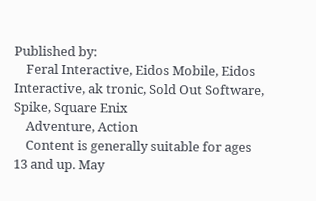Published by:
    Feral Interactive, Eidos Mobile, Eidos Interactive, ak tronic, Sold Out Software, Spike, Square Enix
    Adventure, Action
    Content is generally suitable for ages 13 and up. May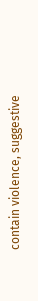contain violence, suggestive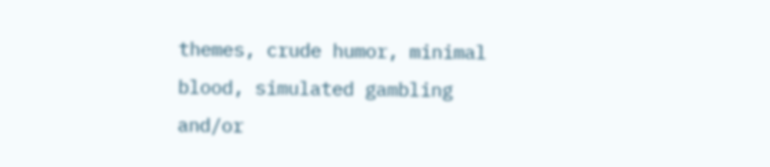themes, crude humor, minimal blood, simulated gambling and/or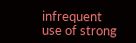infrequent use of strong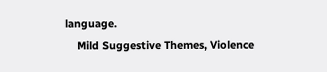language.
    Mild Suggestive Themes, Violence